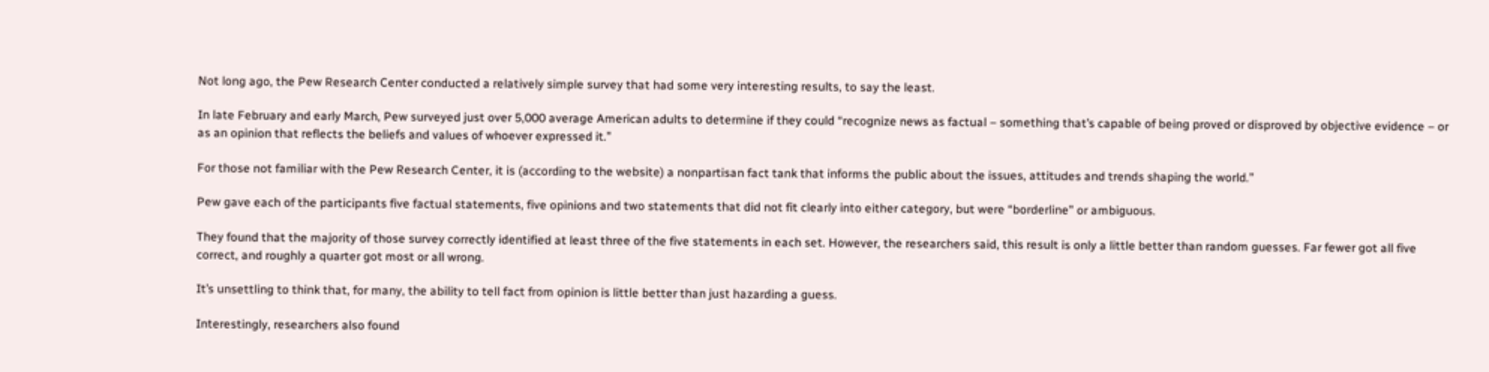Not long ago, the Pew Research Center conducted a relatively simple survey that had some very interesting results, to say the least.

In late February and early March, Pew surveyed just over 5,000 average American adults to determine if they could “recognize news as factual – something that’s capable of being proved or disproved by objective evidence – or as an opinion that reflects the beliefs and values of whoever expressed it.”

For those not familiar with the Pew Research Center, it is (according to the website) a nonpartisan fact tank that informs the public about the issues, attitudes and trends shaping the world.”

Pew gave each of the participants five factual statements, five opinions and two statements that did not fit clearly into either category, but were “borderline” or ambiguous.

They found that the majority of those survey correctly identified at least three of the five statements in each set. However, the researchers said, this result is only a little better than random guesses. Far fewer got all five correct, and roughly a quarter got most or all wrong.

It’s unsettling to think that, for many, the ability to tell fact from opinion is little better than just hazarding a guess.

Interestingly, researchers also found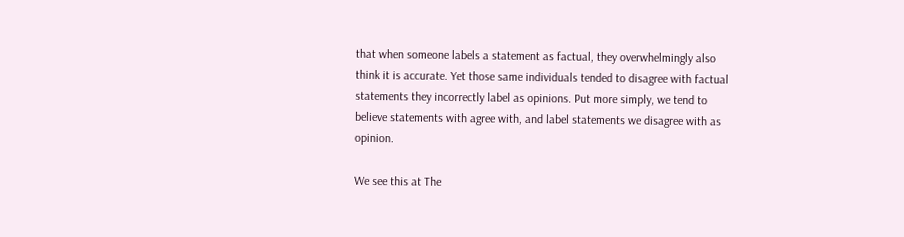that when someone labels a statement as factual, they overwhelmingly also think it is accurate. Yet those same individuals tended to disagree with factual statements they incorrectly label as opinions. Put more simply, we tend to believe statements with agree with, and label statements we disagree with as opinion.

We see this at The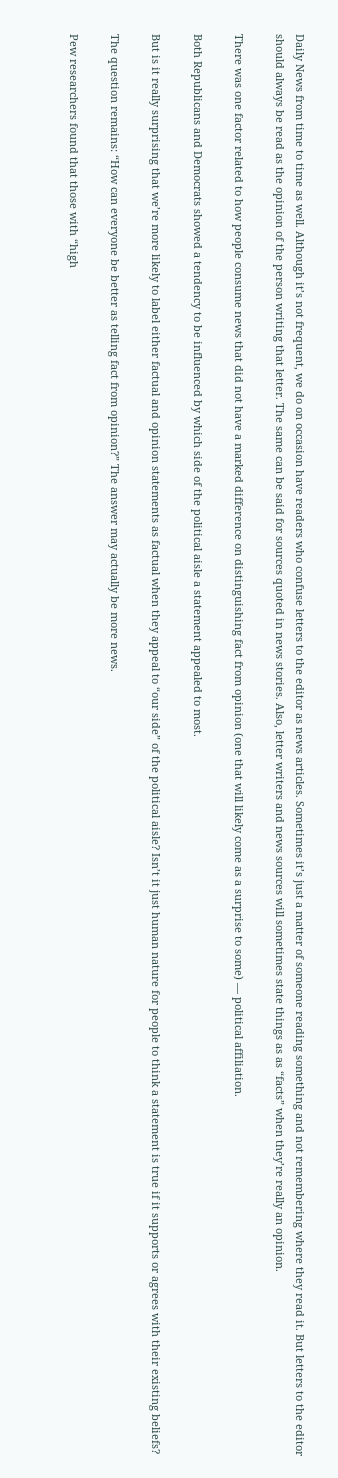Daily News from time to time as well. Although it’s not frequent, we do on occasion have readers who confuse letters to the editor as news articles. Sometimes it’s just a matter of someone reading something and not remembering where they read it. But letters to the editor should always be read as the opinion of the person writing that letter. The same can be said for sources quoted in news stories. Also, letter writers and news sources will sometimes state things as as “facts” when they’re really an opinion.

There was one factor related to how people consume news that did not have a marked difference on distinguishing fact from opinion (one that will likely come as a surprise to some) — political affiliation.

Both Republicans and Democrats showed a tendency to be influenced by which side of the political aisle a statement appealed to most.

But is it really surprising that we’re more likely to label either factual and opinion statements as factual when they appeal to “our side” of the political aisle? Isn’t it just human nature for people to think a statement is true if it supports or agrees with their existing beliefs?

The question remains: “How can everyone be better as telling fact from opinion?” The answer may actually be more news.

Pew researchers found that those with “high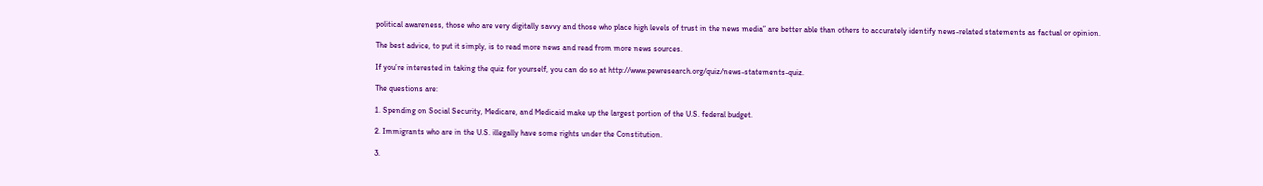political awareness, those who are very digitally savvy and those who place high levels of trust in the news media” are better able than others to accurately identify news-related statements as factual or opinion.

The best advice, to put it simply, is to read more news and read from more news sources.

If you’re interested in taking the quiz for yourself, you can do so at http://www.pewresearch.org/quiz/news-statements-quiz.

The questions are:

1. Spending on Social Security, Medicare, and Medicaid make up the largest portion of the U.S. federal budget.

2. Immigrants who are in the U.S. illegally have some rights under the Constitution.

3.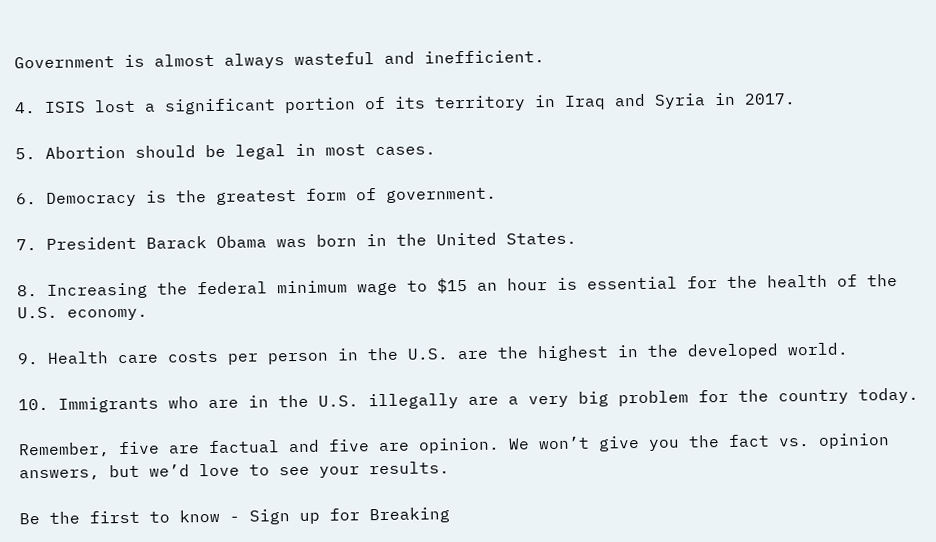Government is almost always wasteful and inefficient.

4. ISIS lost a significant portion of its territory in Iraq and Syria in 2017.

5. Abortion should be legal in most cases.

6. Democracy is the greatest form of government.

7. President Barack Obama was born in the United States.

8. Increasing the federal minimum wage to $15 an hour is essential for the health of the U.S. economy.

9. Health care costs per person in the U.S. are the highest in the developed world.

10. Immigrants who are in the U.S. illegally are a very big problem for the country today.

Remember, five are factual and five are opinion. We won’t give you the fact vs. opinion answers, but we’d love to see your results.

Be the first to know - Sign up for Breaking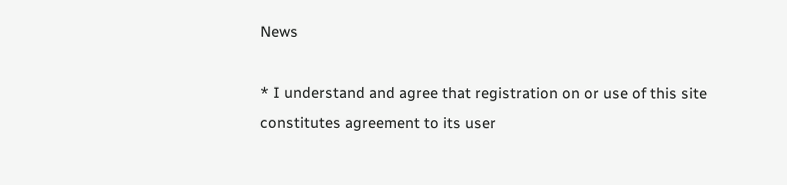News

* I understand and agree that registration on or use of this site constitutes agreement to its user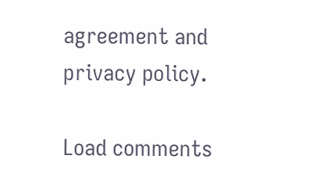agreement and privacy policy.

Load comments